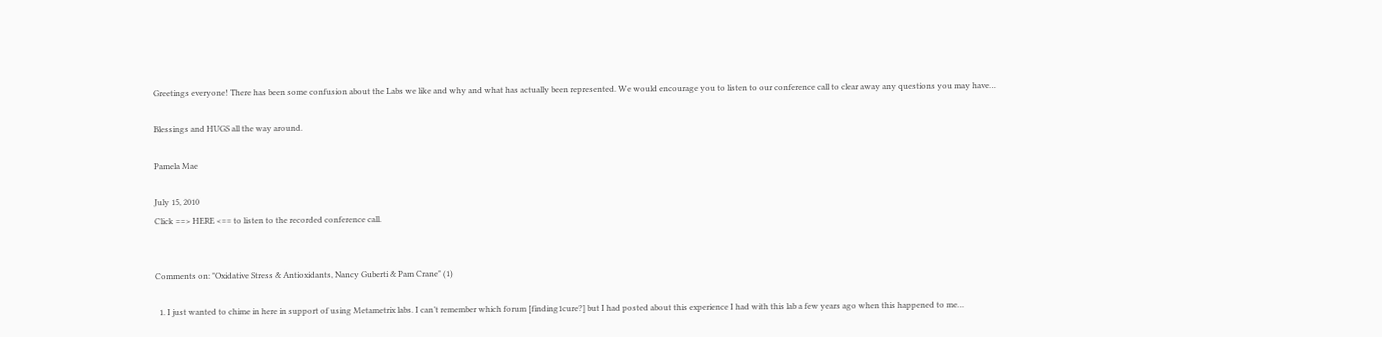Greetings everyone! There has been some confusion about the Labs we like and why and what has actually been represented. We would encourage you to listen to our conference call to clear away any questions you may have…

Blessings and HUGS all the way around.

Pamela Mae

July 15, 2010
Click ==> HERE <== to listen to the recorded conference call.


Comments on: "Oxidative Stress & Antioxidants, Nancy Guberti & Pam Crane" (1)

  1. I just wanted to chime in here in support of using Metametrix labs. I can’t remember which forum [finding1cure?] but I had posted about this experience I had with this lab a few years ago when this happened to me…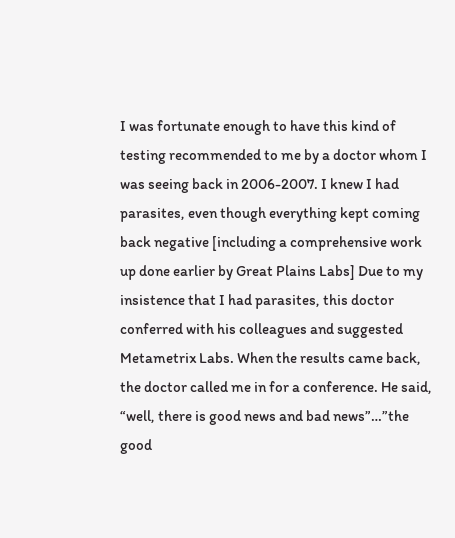I was fortunate enough to have this kind of testing recommended to me by a doctor whom I was seeing back in 2006-2007. I knew I had parasites, even though everything kept coming back negative [including a comprehensive work up done earlier by Great Plains Labs] Due to my insistence that I had parasites, this doctor conferred with his colleagues and suggested Metametrix Labs. When the results came back, the doctor called me in for a conference. He said, “well, there is good news and bad news”…”the good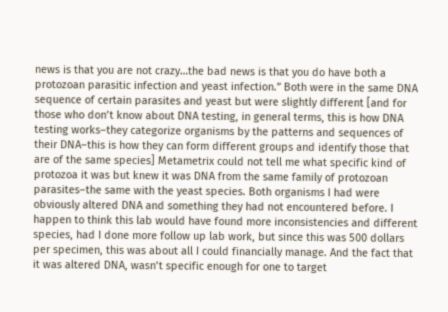news is that you are not crazy…the bad news is that you do have both a protozoan parasitic infection and yeast infection.” Both were in the same DNA sequence of certain parasites and yeast but were slightly different [and for those who don’t know about DNA testing, in general terms, this is how DNA testing works–they categorize organisms by the patterns and sequences of their DNA–this is how they can form different groups and identify those that are of the same species] Metametrix could not tell me what specific kind of protozoa it was but knew it was DNA from the same family of protozoan parasites–the same with the yeast species. Both organisms I had were obviously altered DNA and something they had not encountered before. I happen to think this lab would have found more inconsistencies and different species, had I done more follow up lab work, but since this was 500 dollars per specimen, this was about all I could financially manage. And the fact that it was altered DNA, wasn’t specific enough for one to target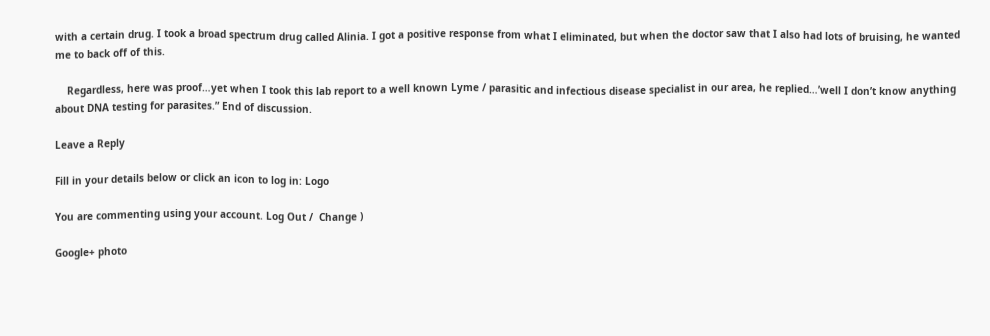with a certain drug. I took a broad spectrum drug called Alinia. I got a positive response from what I eliminated, but when the doctor saw that I also had lots of bruising, he wanted me to back off of this.

    Regardless, here was proof…yet when I took this lab report to a well known Lyme / parasitic and infectious disease specialist in our area, he replied…’well I don’t know anything about DNA testing for parasites.” End of discussion.

Leave a Reply

Fill in your details below or click an icon to log in: Logo

You are commenting using your account. Log Out /  Change )

Google+ photo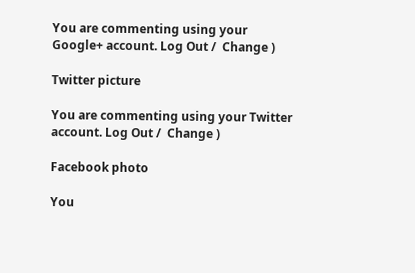You are commenting using your Google+ account. Log Out /  Change )

Twitter picture

You are commenting using your Twitter account. Log Out /  Change )

Facebook photo

You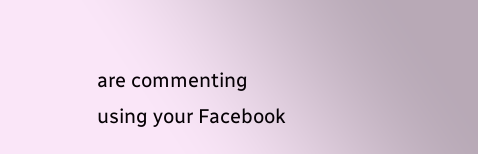are commenting using your Facebook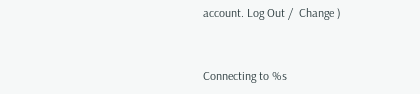account. Log Out /  Change )


Connecting to %s